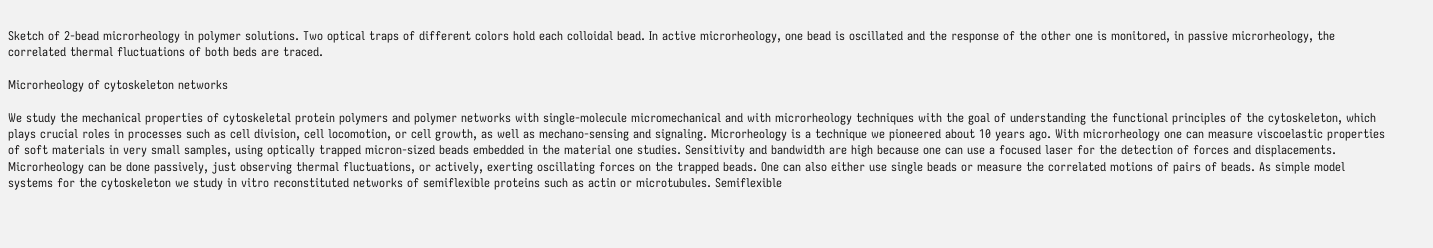Sketch of 2-bead microrheology in polymer solutions. Two optical traps of different colors hold each colloidal bead. In active microrheology, one bead is oscillated and the response of the other one is monitored, in passive microrheology, the correlated thermal fluctuations of both beds are traced.

Microrheology of cytoskeleton networks

We study the mechanical properties of cytoskeletal protein polymers and polymer networks with single-molecule micromechanical and with microrheology techniques with the goal of understanding the functional principles of the cytoskeleton, which plays crucial roles in processes such as cell division, cell locomotion, or cell growth, as well as mechano-sensing and signaling. Microrheology is a technique we pioneered about 10 years ago. With microrheology one can measure viscoelastic properties of soft materials in very small samples, using optically trapped micron-sized beads embedded in the material one studies. Sensitivity and bandwidth are high because one can use a focused laser for the detection of forces and displacements. Microrheology can be done passively, just observing thermal fluctuations, or actively, exerting oscillating forces on the trapped beads. One can also either use single beads or measure the correlated motions of pairs of beads. As simple model systems for the cytoskeleton we study in vitro reconstituted networks of semiflexible proteins such as actin or microtubules. Semiflexible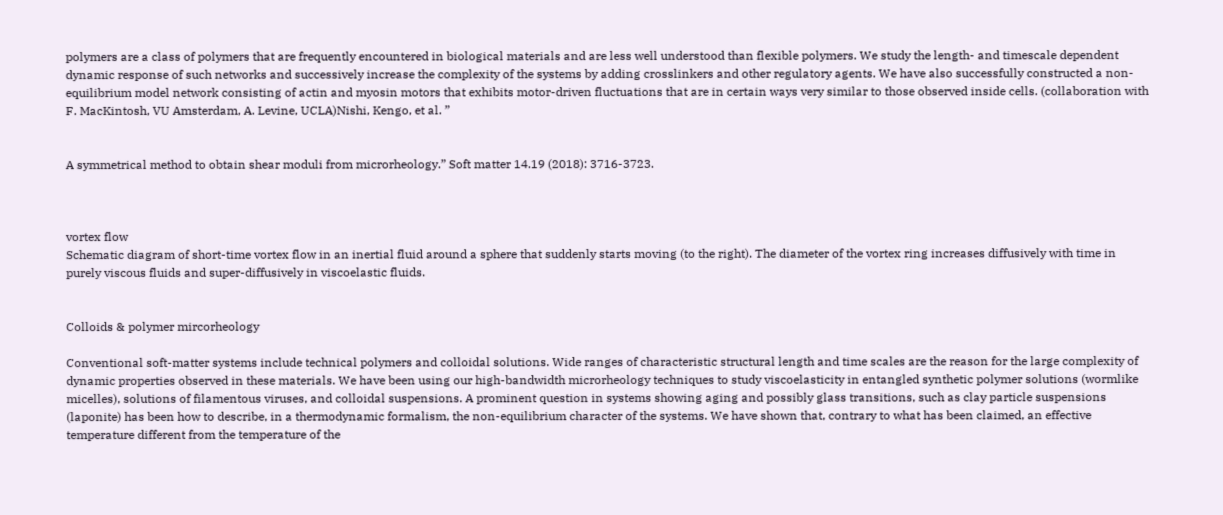polymers are a class of polymers that are frequently encountered in biological materials and are less well understood than flexible polymers. We study the length- and timescale dependent dynamic response of such networks and successively increase the complexity of the systems by adding crosslinkers and other regulatory agents. We have also successfully constructed a non-equilibrium model network consisting of actin and myosin motors that exhibits motor-driven fluctuations that are in certain ways very similar to those observed inside cells. (collaboration with F. MacKintosh, VU Amsterdam, A. Levine, UCLA)Nishi, Kengo, et al. ”


A symmetrical method to obtain shear moduli from microrheology.” Soft matter 14.19 (2018): 3716-3723.



vortex flow
Schematic diagram of short-time vortex flow in an inertial fluid around a sphere that suddenly starts moving (to the right). The diameter of the vortex ring increases diffusively with time in purely viscous fluids and super-diffusively in viscoelastic fluids.


Colloids & polymer mircorheology

Conventional soft-matter systems include technical polymers and colloidal solutions. Wide ranges of characteristic structural length and time scales are the reason for the large complexity of dynamic properties observed in these materials. We have been using our high-bandwidth microrheology techniques to study viscoelasticity in entangled synthetic polymer solutions (wormlike micelles), solutions of filamentous viruses, and colloidal suspensions. A prominent question in systems showing aging and possibly glass transitions, such as clay particle suspensions (laponite) has been how to describe, in a thermodynamic formalism, the non-equilibrium character of the systems. We have shown that, contrary to what has been claimed, an effective temperature different from the temperature of the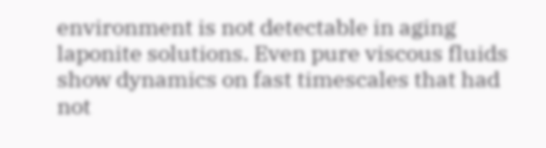environment is not detectable in aging laponite solutions. Even pure viscous fluids show dynamics on fast timescales that had not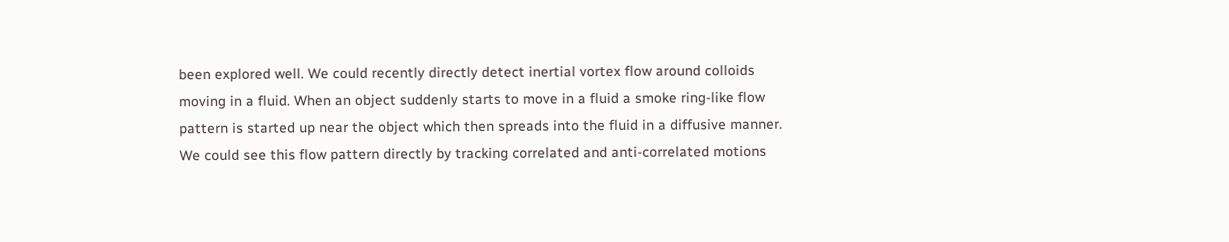been explored well. We could recently directly detect inertial vortex flow around colloids moving in a fluid. When an object suddenly starts to move in a fluid a smoke ring-like flow pattern is started up near the object which then spreads into the fluid in a diffusive manner. We could see this flow pattern directly by tracking correlated and anti-correlated motions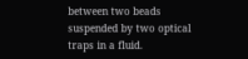between two beads suspended by two optical traps in a fluid.